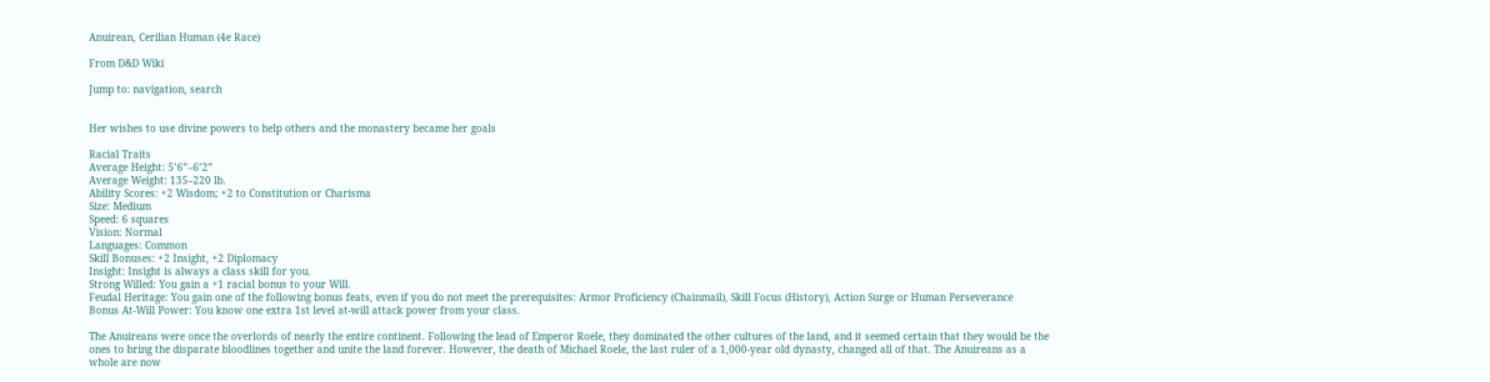Anuirean, Cerilian Human (4e Race)

From D&D Wiki

Jump to: navigation, search


Her wishes to use divine powers to help others and the monastery became her goals

Racial Traits
Average Height: 5’6”–6’2”
Average Weight: 135–220 lb.
Ability Scores: +2 Wisdom; +2 to Constitution or Charisma
Size: Medium
Speed: 6 squares
Vision: Normal
Languages: Common
Skill Bonuses: +2 Insight, +2 Diplomacy
Insight: Insight is always a class skill for you.
Strong Willed: You gain a +1 racial bonus to your Will.
Feudal Heritage: You gain one of the following bonus feats, even if you do not meet the prerequisites: Armor Proficiency (Chainmail), Skill Focus (History), Action Surge or Human Perseverance
Bonus At-Will Power: You know one extra 1st level at-will attack power from your class.

The Anuireans were once the overlords of nearly the entire continent. Following the lead of Emperor Roele, they dominated the other cultures of the land, and it seemed certain that they would be the ones to bring the disparate bloodlines together and unite the land forever. However, the death of Michael Roele, the last ruler of a 1,000-year old dynasty, changed all of that. The Anuireans as a whole are now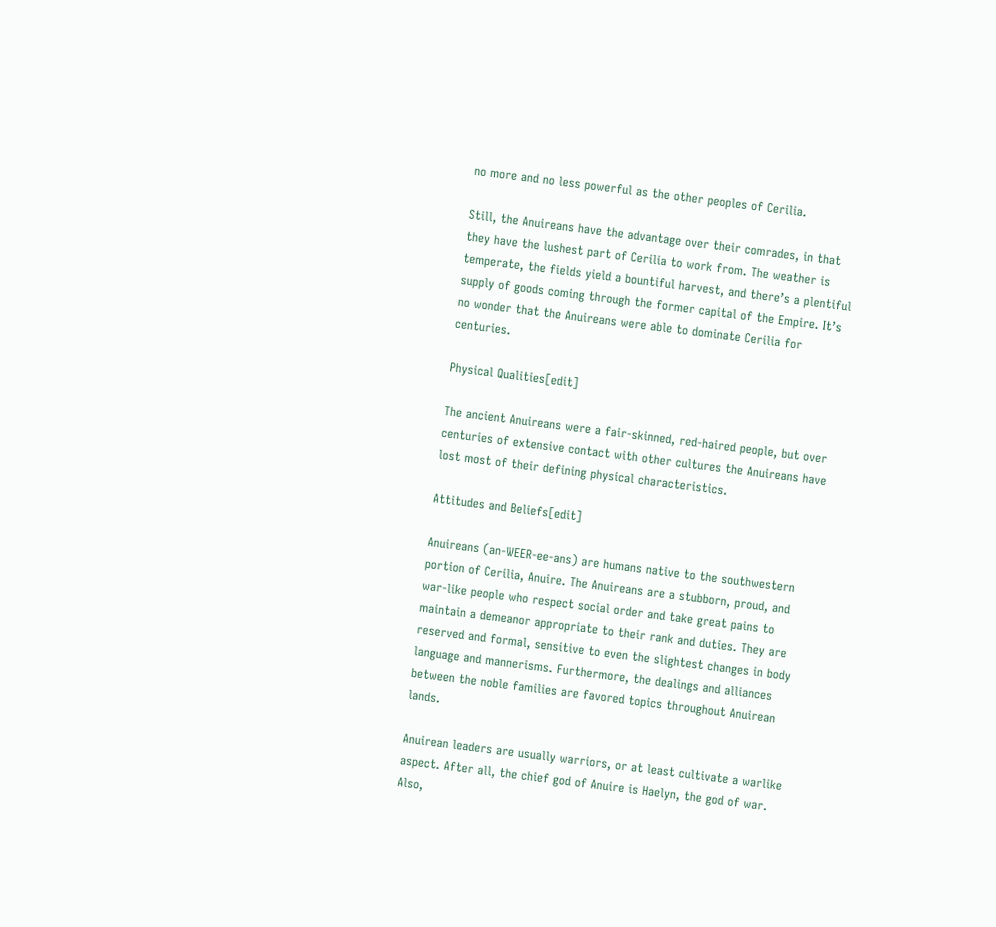no more and no less powerful as the other peoples of Cerilia.

Still, the Anuireans have the advantage over their comrades, in that they have the lushest part of Cerilia to work from. The weather is temperate, the fields yield a bountiful harvest, and there’s a plentiful supply of goods coming through the former capital of the Empire. It’s no wonder that the Anuireans were able to dominate Cerilia for centuries.

Physical Qualities[edit]

The ancient Anuireans were a fair-skinned, red-haired people, but over centuries of extensive contact with other cultures the Anuireans have lost most of their defining physical characteristics.

Attitudes and Beliefs[edit]

Anuireans (an-WEER-ee-ans) are humans native to the southwestern portion of Cerilia, Anuire. The Anuireans are a stubborn, proud, and war-like people who respect social order and take great pains to maintain a demeanor appropriate to their rank and duties. They are reserved and formal, sensitive to even the slightest changes in body language and mannerisms. Furthermore, the dealings and alliances between the noble families are favored topics throughout Anuirean lands.

Anuirean leaders are usually warriors, or at least cultivate a warlike aspect. After all, the chief god of Anuire is Haelyn, the god of war. Also,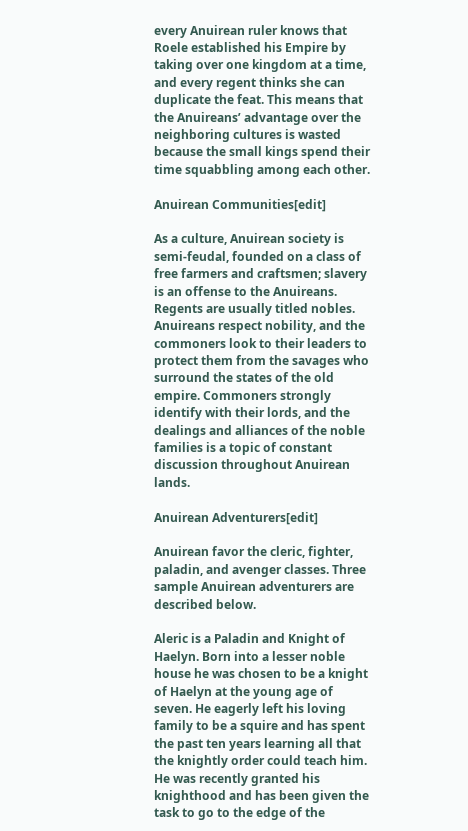every Anuirean ruler knows that Roele established his Empire by taking over one kingdom at a time, and every regent thinks she can duplicate the feat. This means that the Anuireans’ advantage over the neighboring cultures is wasted because the small kings spend their time squabbling among each other.

Anuirean Communities[edit]

As a culture, Anuirean society is semi-feudal, founded on a class of free farmers and craftsmen; slavery is an offense to the Anuireans. Regents are usually titled nobles. Anuireans respect nobility, and the commoners look to their leaders to protect them from the savages who surround the states of the old empire. Commoners strongly identify with their lords, and the dealings and alliances of the noble families is a topic of constant discussion throughout Anuirean lands.

Anuirean Adventurers[edit]

Anuirean favor the cleric, fighter, paladin, and avenger classes. Three sample Anuirean adventurers are described below.

Aleric is a Paladin and Knight of Haelyn. Born into a lesser noble house he was chosen to be a knight of Haelyn at the young age of seven. He eagerly left his loving family to be a squire and has spent the past ten years learning all that the knightly order could teach him. He was recently granted his knighthood and has been given the task to go to the edge of the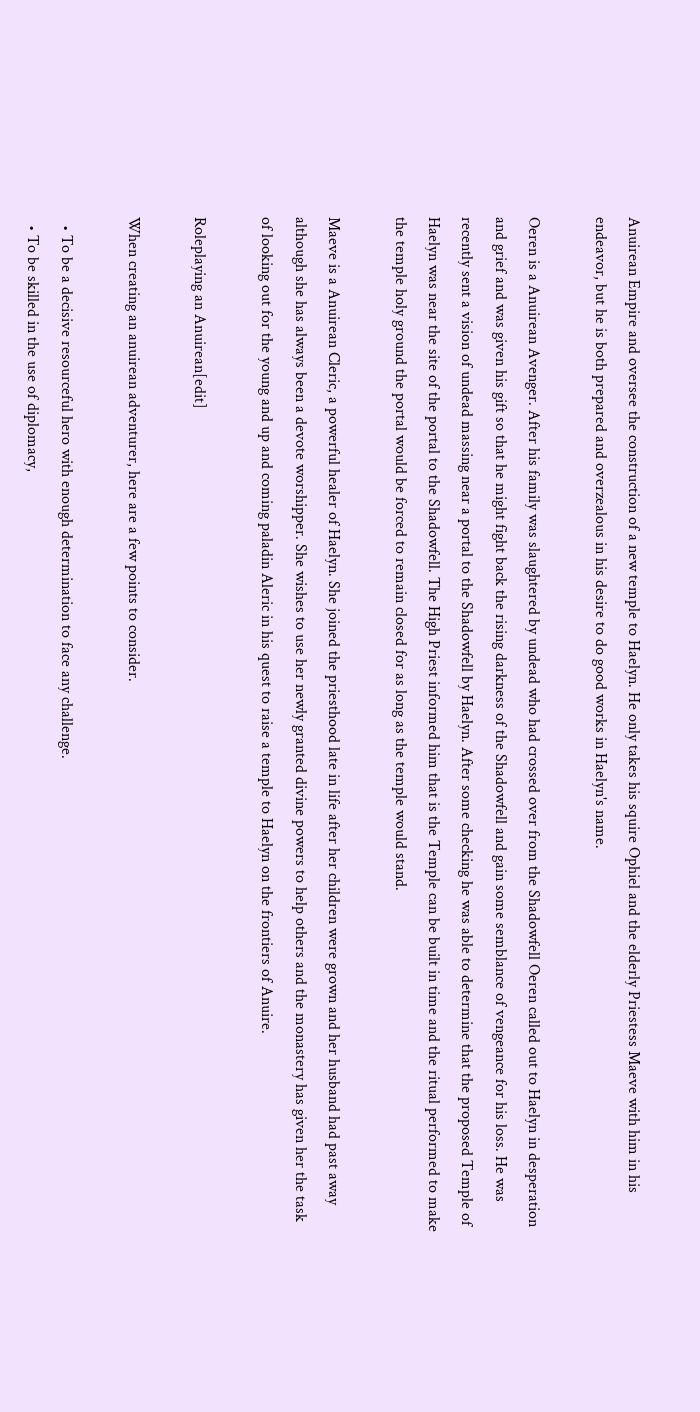Anuirean Empire and oversee the construction of a new temple to Haelyn. He only takes his squire Ophiel and the elderly Priestess Maeve with him in his endeavor, but he is both prepared and overzealous in his desire to do good works in Haelyn's name.

Oeren is a Anuirean Avenger. After his family was slaughtered by undead who had crossed over from the Shadowfell Oeren called out to Haelyn in desperation and grief and was given his gift so that he might fight back the rising darkness of the Shadowfell and gain some semblance of vengeance for his loss. He was recently sent a vision of undead massing near a portal to the Shadowfell by Haelyn. After some checking he was able to determine that the proposed Temple of Haelyn was near the site of the portal to the Shadowfell. The High Priest informed him that is the Temple can be built in time and the ritual performed to make the temple holy ground the portal would be forced to remain closed for as long as the temple would stand.

Maeve is a Anuirean Cleric, a powerful healer of Haelyn. She joined the priesthood late in life after her children were grown and her husband had past away although she has always been a devote worshipper. She wishes to use her newly granted divine powers to help others and the monastery has given her the task of looking out for the young and up and coming paladin Aleric in his quest to raise a temple to Haelyn on the frontiers of Anuire.

Roleplaying an Anuirean[edit]

When creating an anuirean adventurer, here are a few points to consider.

  • To be a decisive resourceful hero with enough determination to face any challenge.
  • To be skilled in the use of diplomacy,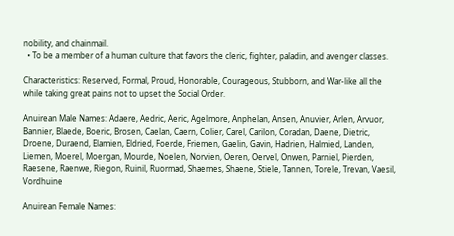nobility, and chainmail.
  • To be a member of a human culture that favors the cleric, fighter, paladin, and avenger classes.

Characteristics: Reserved, Formal, Proud, Honorable, Courageous, Stubborn, and War-like all the while taking great pains not to upset the Social Order.

Anuirean Male Names: Adaere, Aedric, Aeric, Agelmore, Anphelan, Ansen, Anuvier, Arlen, Arvuor, Bannier, Blaede, Boeric, Brosen, Caelan, Caern, Colier, Carel, Carilon, Coradan, Daene, Dietric, Droene, Duraend, Elamien, Eldried, Foerde, Friemen, Gaelin, Gavin, Hadrien, Halmied, Landen, Liemen, Moerel, Moergan, Mourde, Noelen, Norvien, Oeren, Oervel, Onwen, Parniel, Pierden, Raesene, Raenwe, Riegon, Ruinil, Ruormad, Shaemes, Shaene, Stiele, Tannen, Torele, Trevan, Vaesil, Vordhuine

Anuirean Female Names: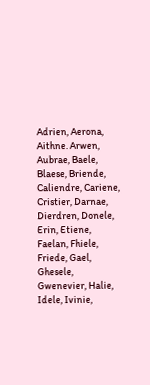Adrien, Aerona, Aithne. Arwen, Aubrae, Baele, Blaese, Briende, Caliendre, Cariene, Cristier, Darnae, Dierdren, Donele, Erin, Etiene, Faelan, Fhiele, Friede, Gael, Ghesele, Gwenevier, Halie, Idele, Ivinie,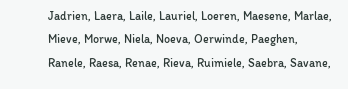Jadrien, Laera, Laile, Lauriel, Loeren, Maesene, Marlae, Mieve, Morwe, Niela, Noeva, Oerwinde, Paeghen, Ranele, Raesa, Renae, Rieva, Ruimiele, Saebra, Savane,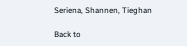Seriena, Shannen, Tieghan

Back to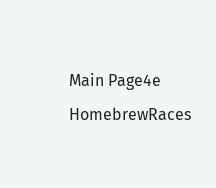Main Page4e HomebrewRaces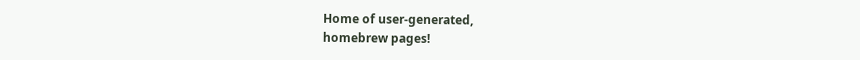Home of user-generated,
homebrew pages!